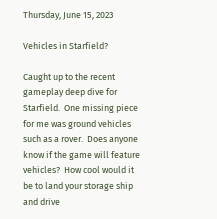Thursday, June 15, 2023

Vehicles in Starfield?

Caught up to the recent gameplay deep dive for Starfield.  One missing piece for me was ground vehicles such as a rover.  Does anyone know if the game will feature vehicles?  How cool would it be to land your storage ship and drive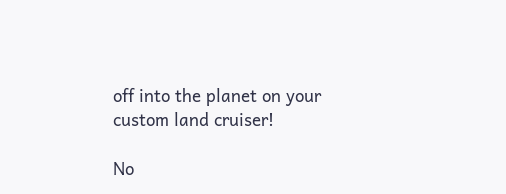off into the planet on your custom land cruiser!

No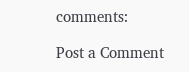comments:

Post a Comment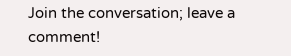Join the conversation; leave a comment!